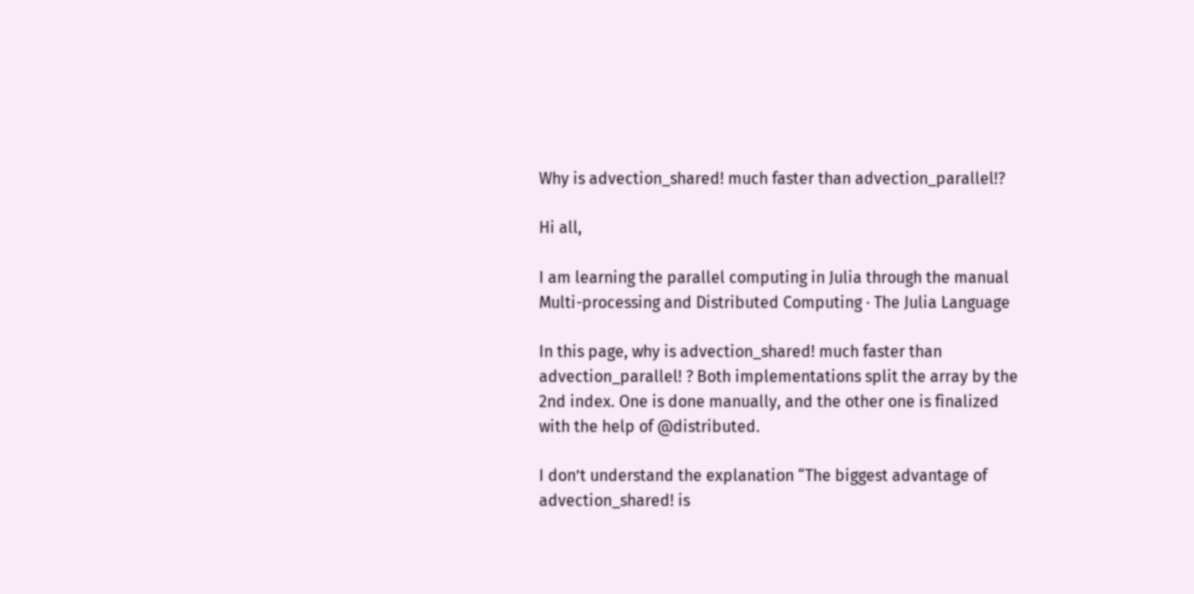Why is advection_shared! much faster than advection_parallel!?

Hi all,

I am learning the parallel computing in Julia through the manual Multi-processing and Distributed Computing · The Julia Language

In this page, why is advection_shared! much faster than advection_parallel! ? Both implementations split the array by the 2nd index. One is done manually, and the other one is finalized with the help of @distributed.

I don’t understand the explanation “The biggest advantage of advection_shared! is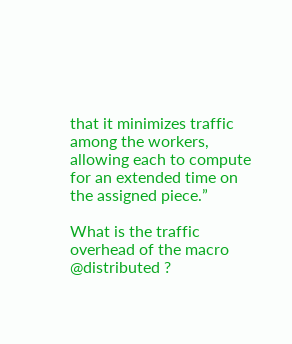that it minimizes traffic among the workers, allowing each to compute for an extended time on the assigned piece.”

What is the traffic overhead of the macro @distributed ?